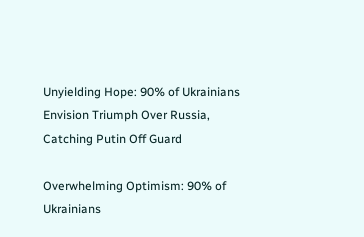Unyielding Hope: 90% of Ukrainians Envision Triumph Over Russia, Catching Putin Off Guard

Overwhelming Optimism: 90% of Ukrainians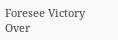Foresee Victory Over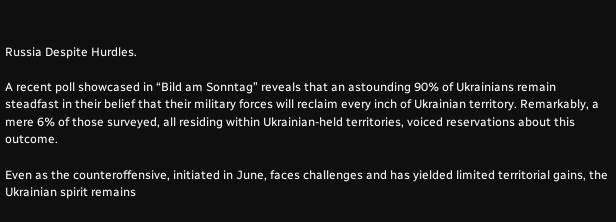Russia Despite Hurdles.

A recent poll showcased in “Bild am Sonntag” reveals that an astounding 90% of Ukrainians remain steadfast in their belief that their military forces will reclaim every inch of Ukrainian territory. Remarkably, a mere 6% of those surveyed, all residing within Ukrainian-held territories, voiced reservations about this outcome.

Even as the counteroffensive, initiated in June, faces challenges and has yielded limited territorial gains, the Ukrainian spirit remains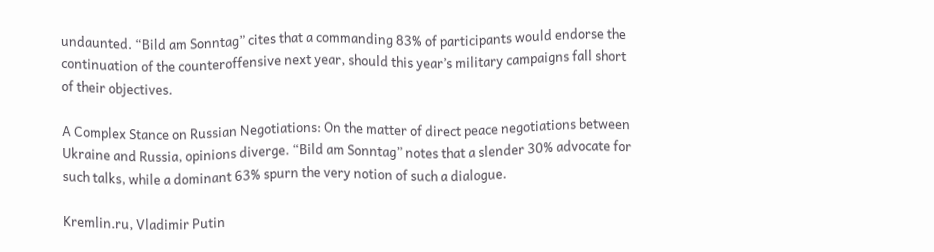undaunted. “Bild am Sonntag” cites that a commanding 83% of participants would endorse the continuation of the counteroffensive next year, should this year’s military campaigns fall short of their objectives.

A Complex Stance on Russian Negotiations: On the matter of direct peace negotiations between Ukraine and Russia, opinions diverge. “Bild am Sonntag” notes that a slender 30% advocate for such talks, while a dominant 63% spurn the very notion of such a dialogue.

Kremlin.ru, Vladimir Putin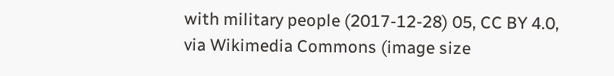with military people (2017-12-28) 05, CC BY 4.0, via Wikimedia Commons (image size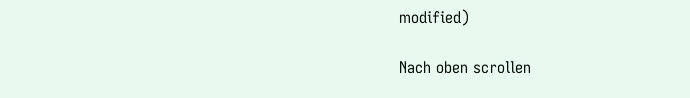modified)

Nach oben scrollen